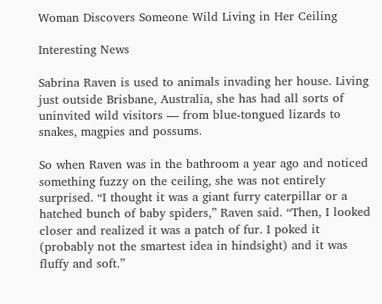Woman Discovers Someone Wild Living in Her Ceiling

Interesting News

Sabrina Raven is used to animals invading her house. Living just outside Brisbane, Australia, she has had all sorts of uninvited wild visitors — from blue-tongued lizards to snakes, magpies and possums.

So when Raven was in the bathroom a year ago and noticed something fuzzy on the ceiling, she was not entirely surprised. “I thought it was a giant furry caterpillar or a hatched bunch of baby spiders,” Raven said. “Then, I looked closer and realized it was a patch of fur. I poked it (probably not the smartest idea in hindsight) and it was fluffy and soft.”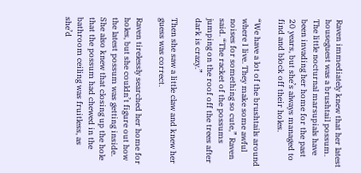Raven immediately knew that her latest houseguest was a brushtail possum. The little nocturnal marsupials have been invading her home for the past 20 years, but she’s always managed to find and block off their holes.

“We have a lot of the brushtails around where I live. They make some awful noises for something so cute,” Raven said. “The racket of the possums jumping on the roof off the trees after dark is crazy.”

Then she saw a little claw and knew her guess was correct.

Raven tirelessly searched her home for holes, but she couldn’t figure out how the latest possum was getting inside. She also knew that closing up the hole that the possum had chewed in the bathroom ceiling was fruitless, as she’d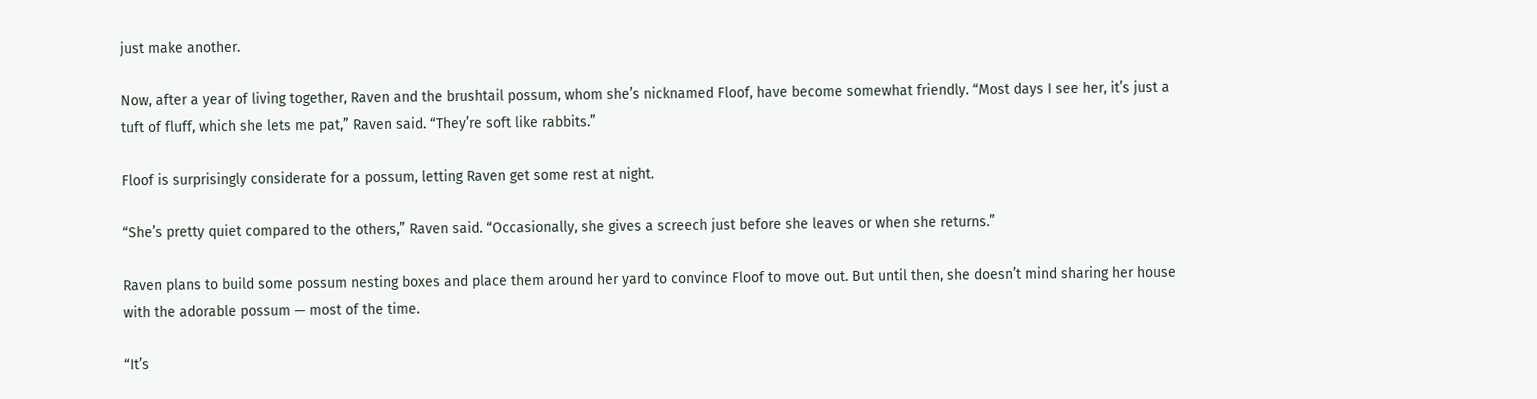just make another.

Now, after a year of living together, Raven and the brushtail possum, whom she’s nicknamed Floof, have become somewhat friendly. “Most days I see her, it’s just a tuft of fluff, which she lets me pat,” Raven said. “They’re soft like rabbits.”

Floof is surprisingly considerate for a possum, letting Raven get some rest at night.

“She’s pretty quiet compared to the others,” Raven said. “Occasionally, she gives a screech just before she leaves or when she returns.”

Raven plans to build some possum nesting boxes and place them around her yard to convince Floof to move out. But until then, she doesn’t mind sharing her house with the adorable possum — most of the time.

“It’s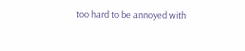too hard to be annoyed with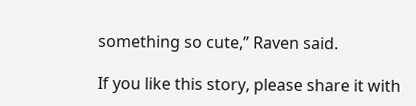something so cute,” Raven said.

If you like this story, please share it with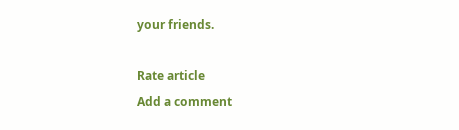your friends.

Rate article
Add a comment